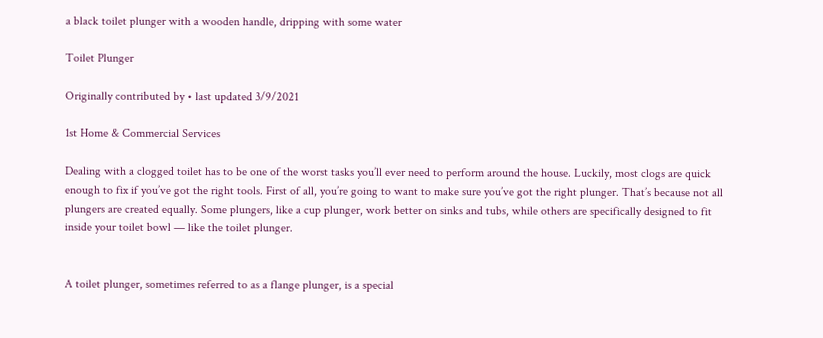a black toilet plunger with a wooden handle, dripping with some water

Toilet Plunger

Originally contributed by • last updated 3/9/2021

1st Home & Commercial Services

Dealing with a clogged toilet has to be one of the worst tasks you’ll ever need to perform around the house. Luckily, most clogs are quick enough to fix if you’ve got the right tools. First of all, you’re going to want to make sure you’ve got the right plunger. That’s because not all plungers are created equally. Some plungers, like a cup plunger, work better on sinks and tubs, while others are specifically designed to fit inside your toilet bowl — like the toilet plunger.


A toilet plunger, sometimes referred to as a flange plunger, is a special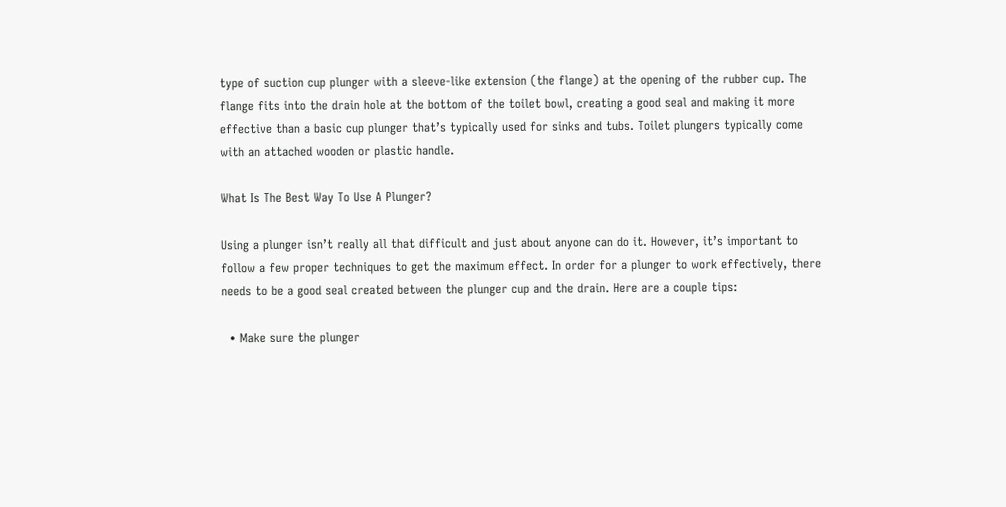type of suction cup plunger with a sleeve-like extension (the flange) at the opening of the rubber cup. The flange fits into the drain hole at the bottom of the toilet bowl, creating a good seal and making it more effective than a basic cup plunger that’s typically used for sinks and tubs. Toilet plungers typically come with an attached wooden or plastic handle.

What Is The Best Way To Use A Plunger?

Using a plunger isn’t really all that difficult and just about anyone can do it. However, it’s important to follow a few proper techniques to get the maximum effect. In order for a plunger to work effectively, there needs to be a good seal created between the plunger cup and the drain. Here are a couple tips:

  • Make sure the plunger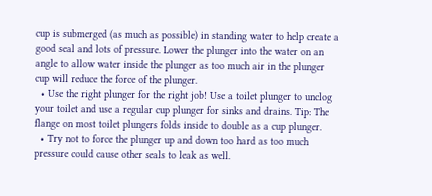cup is submerged (as much as possible) in standing water to help create a good seal and lots of pressure. Lower the plunger into the water on an angle to allow water inside the plunger as too much air in the plunger cup will reduce the force of the plunger.
  • Use the right plunger for the right job! Use a toilet plunger to unclog your toilet and use a regular cup plunger for sinks and drains. Tip: The flange on most toilet plungers folds inside to double as a cup plunger.
  • Try not to force the plunger up and down too hard as too much pressure could cause other seals to leak as well.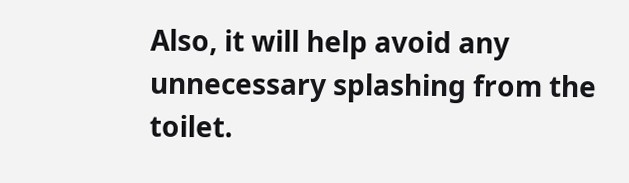Also, it will help avoid any unnecessary splashing from the toilet.